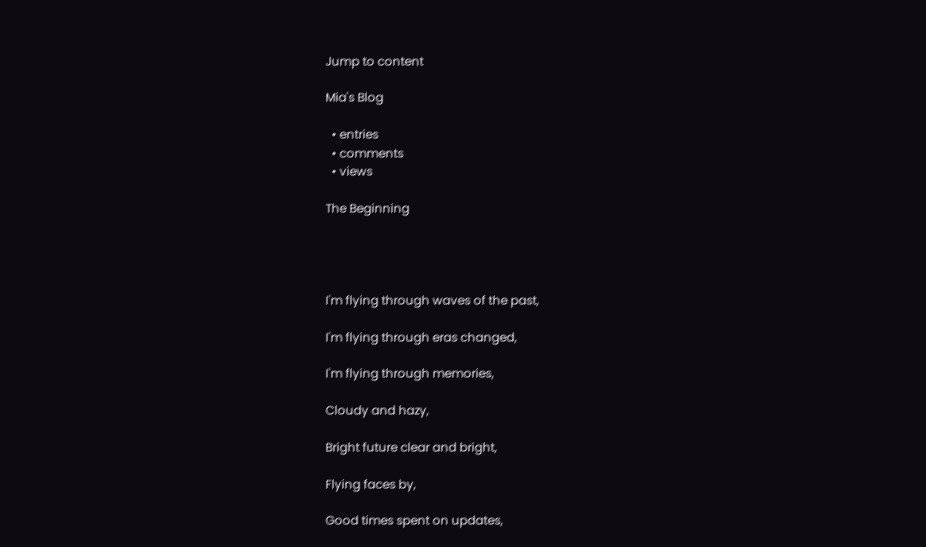Jump to content

Mia's Blog

  • entries
  • comments
  • views

The Beginning




I'm flying through waves of the past,

I'm flying through eras changed,

I'm flying through memories,

Cloudy and hazy,

Bright future clear and bright,

Flying faces by,

Good times spent on updates,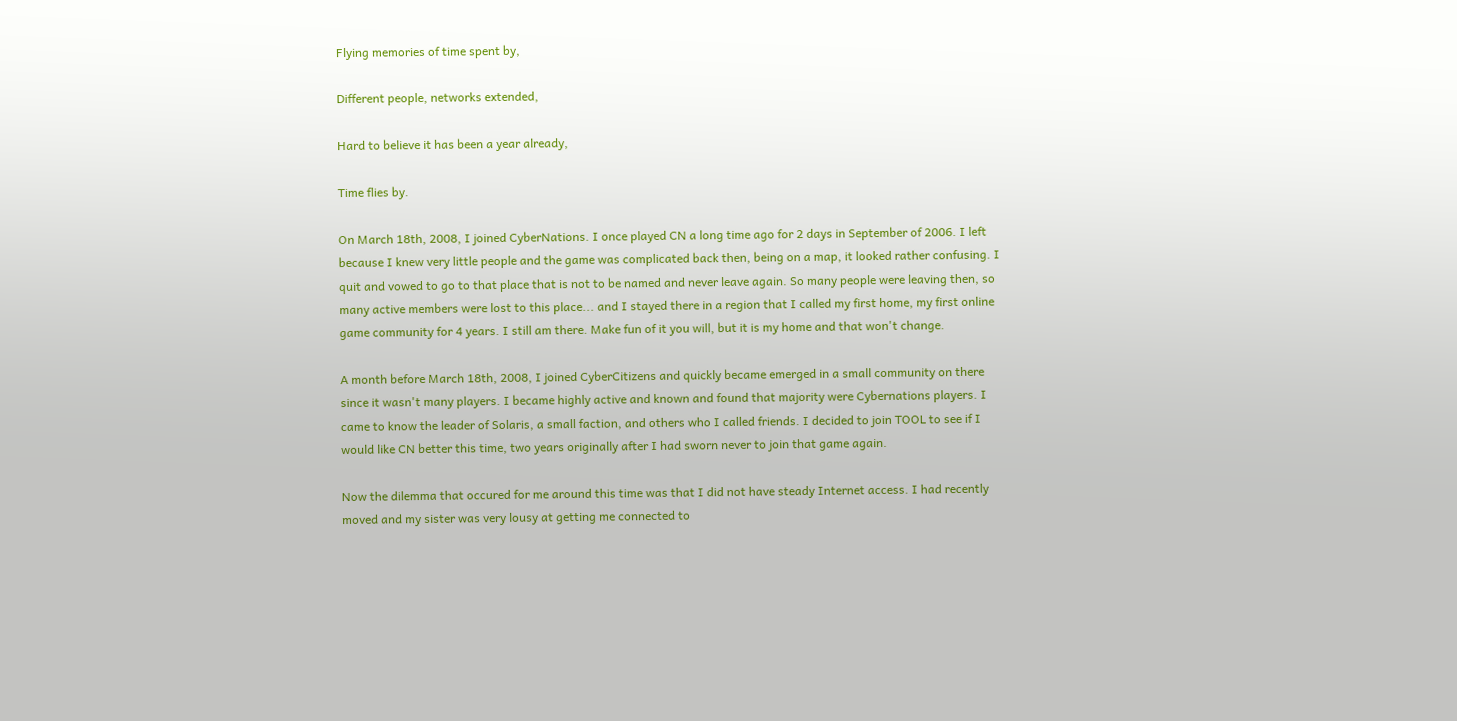Flying memories of time spent by,

Different people, networks extended,

Hard to believe it has been a year already,

Time flies by.

On March 18th, 2008, I joined CyberNations. I once played CN a long time ago for 2 days in September of 2006. I left because I knew very little people and the game was complicated back then, being on a map, it looked rather confusing. I quit and vowed to go to that place that is not to be named and never leave again. So many people were leaving then, so many active members were lost to this place... and I stayed there in a region that I called my first home, my first online game community for 4 years. I still am there. Make fun of it you will, but it is my home and that won't change.

A month before March 18th, 2008, I joined CyberCitizens and quickly became emerged in a small community on there since it wasn't many players. I became highly active and known and found that majority were Cybernations players. I came to know the leader of Solaris, a small faction, and others who I called friends. I decided to join TOOL to see if I would like CN better this time, two years originally after I had sworn never to join that game again.

Now the dilemma that occured for me around this time was that I did not have steady Internet access. I had recently moved and my sister was very lousy at getting me connected to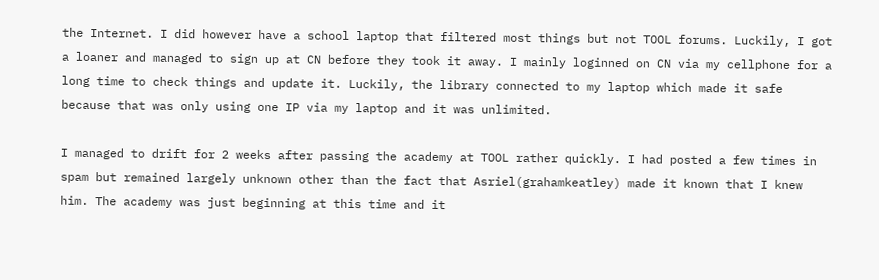the Internet. I did however have a school laptop that filtered most things but not TOOL forums. Luckily, I got a loaner and managed to sign up at CN before they took it away. I mainly loginned on CN via my cellphone for a long time to check things and update it. Luckily, the library connected to my laptop which made it safe because that was only using one IP via my laptop and it was unlimited.

I managed to drift for 2 weeks after passing the academy at TOOL rather quickly. I had posted a few times in spam but remained largely unknown other than the fact that Asriel(grahamkeatley) made it known that I knew him. The academy was just beginning at this time and it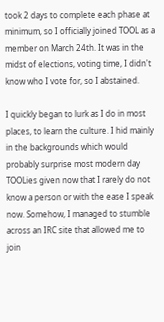took 2 days to complete each phase at minimum, so I officially joined TOOL as a member on March 24th. It was in the midst of elections, voting time, I didn't know who I vote for, so I abstained.

I quickly began to lurk as I do in most places, to learn the culture. I hid mainly in the backgrounds which would probably surprise most modern day TOOLies given now that I rarely do not know a person or with the ease I speak now. Somehow, I managed to stumble across an IRC site that allowed me to join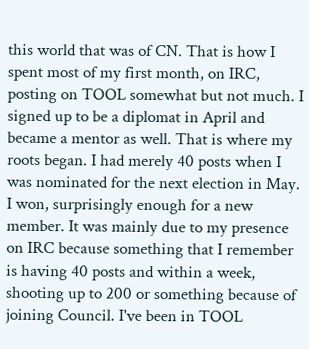this world that was of CN. That is how I spent most of my first month, on IRC, posting on TOOL somewhat but not much. I signed up to be a diplomat in April and became a mentor as well. That is where my roots began. I had merely 40 posts when I was nominated for the next election in May. I won, surprisingly enough for a new member. It was mainly due to my presence on IRC because something that I remember is having 40 posts and within a week, shooting up to 200 or something because of joining Council. I've been in TOOL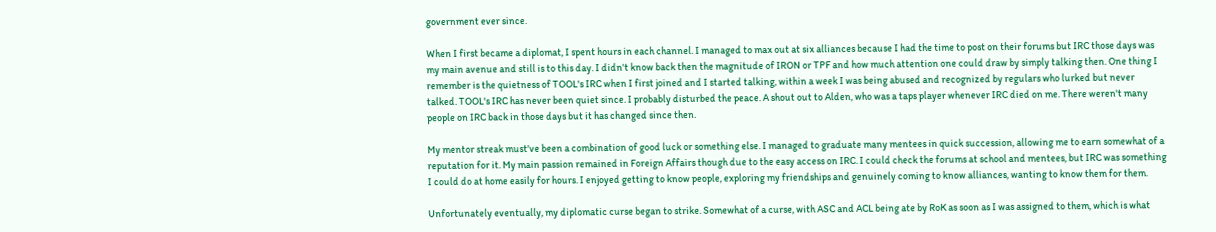government ever since.

When I first became a diplomat, I spent hours in each channel. I managed to max out at six alliances because I had the time to post on their forums but IRC those days was my main avenue and still is to this day. I didn't know back then the magnitude of IRON or TPF and how much attention one could draw by simply talking then. One thing I remember is the quietness of TOOL's IRC when I first joined and I started talking, within a week I was being abused and recognized by regulars who lurked but never talked. TOOL's IRC has never been quiet since. I probably disturbed the peace. A shout out to Alden, who was a taps player whenever IRC died on me. There weren't many people on IRC back in those days but it has changed since then.

My mentor streak must've been a combination of good luck or something else. I managed to graduate many mentees in quick succession, allowing me to earn somewhat of a reputation for it. My main passion remained in Foreign Affairs though due to the easy access on IRC. I could check the forums at school and mentees, but IRC was something I could do at home easily for hours. I enjoyed getting to know people, exploring my friendships and genuinely coming to know alliances, wanting to know them for them.

Unfortunately eventually, my diplomatic curse began to strike. Somewhat of a curse, with ASC and ACL being ate by RoK as soon as I was assigned to them, which is what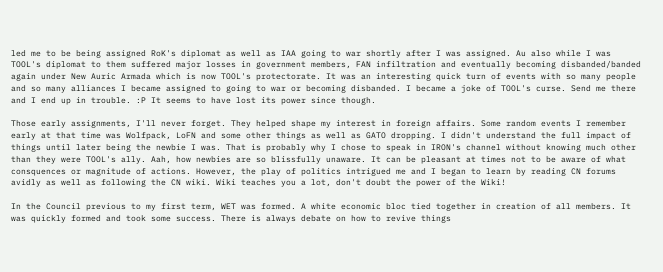led me to be being assigned RoK's diplomat as well as IAA going to war shortly after I was assigned. Au also while I was TOOL's diplomat to them suffered major losses in government members, FAN infiltration and eventually becoming disbanded/banded again under New Auric Armada which is now TOOL's protectorate. It was an interesting quick turn of events with so many people and so many alliances I became assigned to going to war or becoming disbanded. I became a joke of TOOL's curse. Send me there and I end up in trouble. :P It seems to have lost its power since though.

Those early assignments, I'll never forget. They helped shape my interest in foreign affairs. Some random events I remember early at that time was Wolfpack, LoFN and some other things as well as GATO dropping. I didn't understand the full impact of things until later being the newbie I was. That is probably why I chose to speak in IRON's channel without knowing much other than they were TOOL's ally. Aah, how newbies are so blissfully unaware. It can be pleasant at times not to be aware of what consquences or magnitude of actions. However, the play of politics intrigued me and I began to learn by reading CN forums avidly as well as following the CN wiki. Wiki teaches you a lot, don't doubt the power of the Wiki!

In the Council previous to my first term, WET was formed. A white economic bloc tied together in creation of all members. It was quickly formed and took some success. There is always debate on how to revive things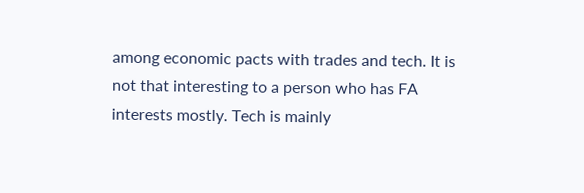among economic pacts with trades and tech. It is not that interesting to a person who has FA interests mostly. Tech is mainly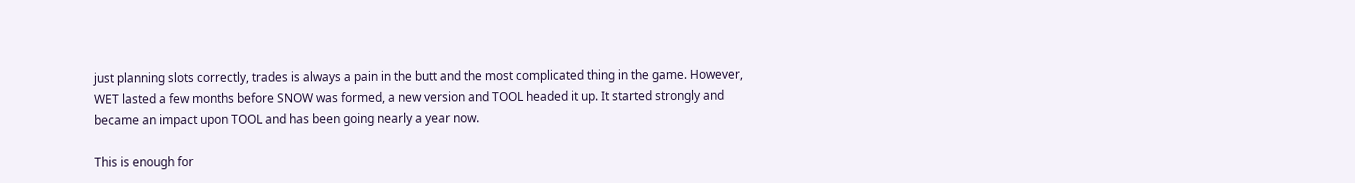just planning slots correctly, trades is always a pain in the butt and the most complicated thing in the game. However, WET lasted a few months before SNOW was formed, a new version and TOOL headed it up. It started strongly and became an impact upon TOOL and has been going nearly a year now.

This is enough for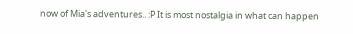now of Mia's adventures.. :P It is most nostalgia in what can happen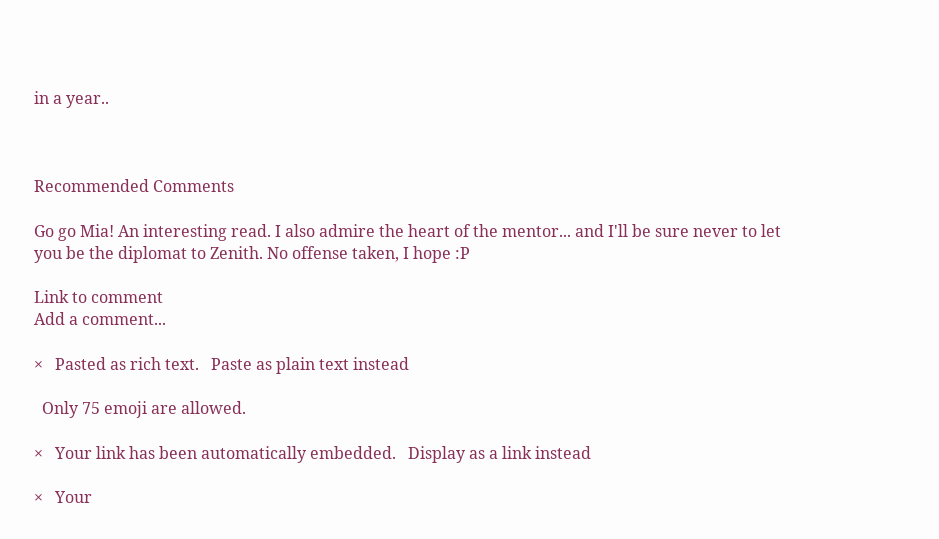in a year..



Recommended Comments

Go go Mia! An interesting read. I also admire the heart of the mentor... and I'll be sure never to let you be the diplomat to Zenith. No offense taken, I hope :P

Link to comment
Add a comment...

×   Pasted as rich text.   Paste as plain text instead

  Only 75 emoji are allowed.

×   Your link has been automatically embedded.   Display as a link instead

×   Your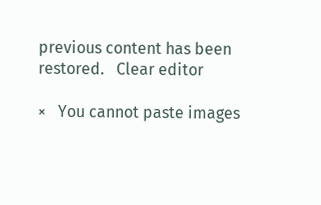previous content has been restored.   Clear editor

×   You cannot paste images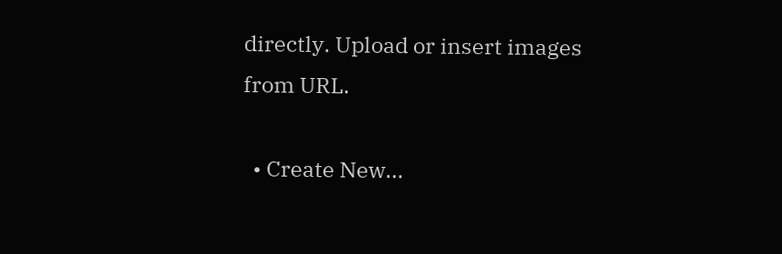directly. Upload or insert images from URL.

  • Create New...